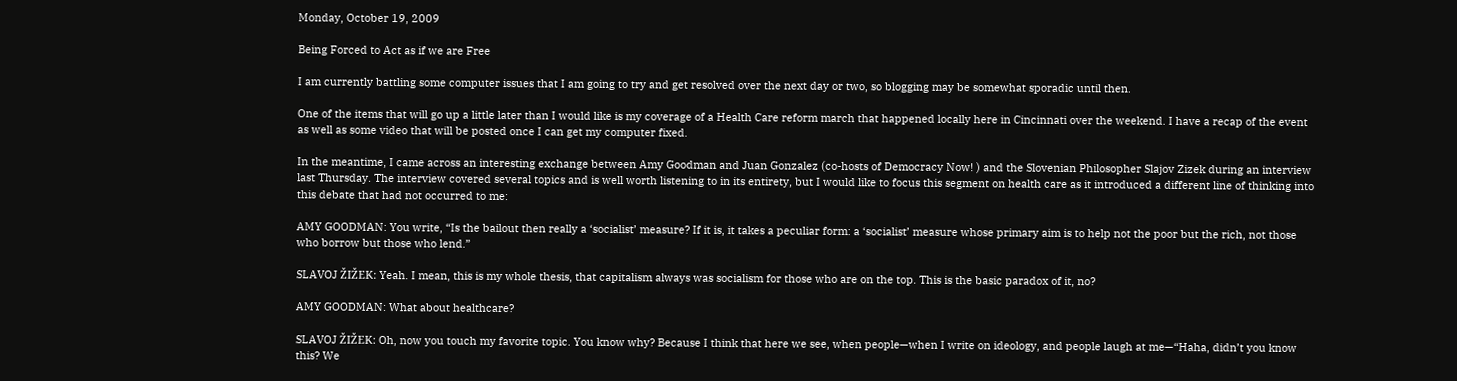Monday, October 19, 2009

Being Forced to Act as if we are Free

I am currently battling some computer issues that I am going to try and get resolved over the next day or two, so blogging may be somewhat sporadic until then.

One of the items that will go up a little later than I would like is my coverage of a Health Care reform march that happened locally here in Cincinnati over the weekend. I have a recap of the event as well as some video that will be posted once I can get my computer fixed.

In the meantime, I came across an interesting exchange between Amy Goodman and Juan Gonzalez (co-hosts of Democracy Now! ) and the Slovenian Philosopher Slajov Zizek during an interview last Thursday. The interview covered several topics and is well worth listening to in its entirety, but I would like to focus this segment on health care as it introduced a different line of thinking into this debate that had not occurred to me:

AMY GOODMAN: You write, “Is the bailout then really a ‘socialist’ measure? If it is, it takes a peculiar form: a ‘socialist’ measure whose primary aim is to help not the poor but the rich, not those who borrow but those who lend.”

SLAVOJ ŽIŽEK: Yeah. I mean, this is my whole thesis, that capitalism always was socialism for those who are on the top. This is the basic paradox of it, no?

AMY GOODMAN: What about healthcare?

SLAVOJ ŽIŽEK: Oh, now you touch my favorite topic. You know why? Because I think that here we see, when people—when I write on ideology, and people laugh at me—“Haha, didn’t you know this? We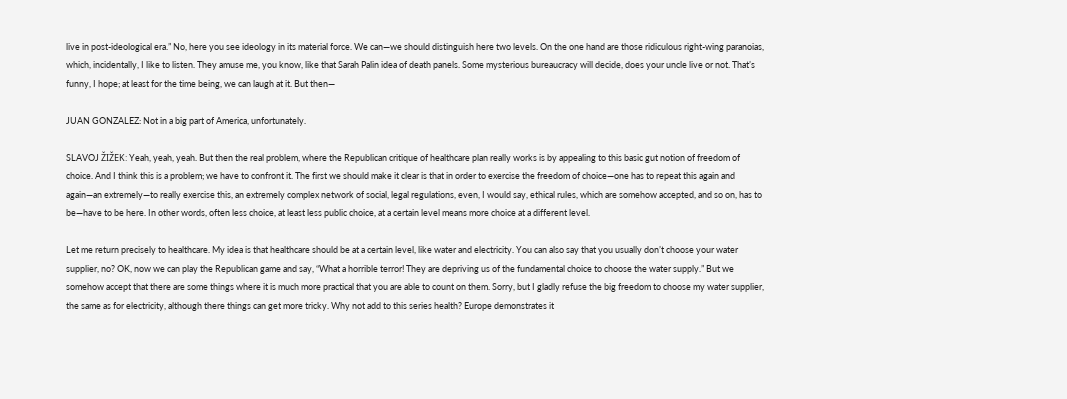live in post-ideological era.” No, here you see ideology in its material force. We can—we should distinguish here two levels. On the one hand are those ridiculous right-wing paranoias, which, incidentally, I like to listen. They amuse me, you know, like that Sarah Palin idea of death panels. Some mysterious bureaucracy will decide, does your uncle live or not. That’s funny, I hope; at least for the time being, we can laugh at it. But then—

JUAN GONZALEZ: Not in a big part of America, unfortunately.

SLAVOJ ŽIŽEK: Yeah, yeah, yeah. But then the real problem, where the Republican critique of healthcare plan really works is by appealing to this basic gut notion of freedom of choice. And I think this is a problem; we have to confront it. The first we should make it clear is that in order to exercise the freedom of choice—one has to repeat this again and again—an extremely—to really exercise this, an extremely complex network of social, legal regulations, even, I would say, ethical rules, which are somehow accepted, and so on, has to be—have to be here. In other words, often less choice, at least less public choice, at a certain level means more choice at a different level.

Let me return precisely to healthcare. My idea is that healthcare should be at a certain level, like water and electricity. You can also say that you usually don’t choose your water supplier, no? OK, now we can play the Republican game and say, “What a horrible terror! They are depriving us of the fundamental choice to choose the water supply.” But we somehow accept that there are some things where it is much more practical that you are able to count on them. Sorry, but I gladly refuse the big freedom to choose my water supplier, the same as for electricity, although there things can get more tricky. Why not add to this series health? Europe demonstrates it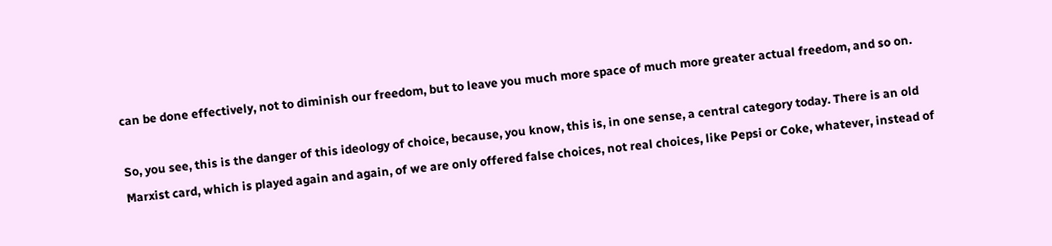can be done effectively, not to diminish our freedom, but to leave you much more space of much more greater actual freedom, and so on.

So, you see, this is the danger of this ideology of choice, because, you know, this is, in one sense, a central category today. There is an old Marxist card, which is played again and again, of we are only offered false choices, not real choices, like Pepsi or Coke, whatever, instead of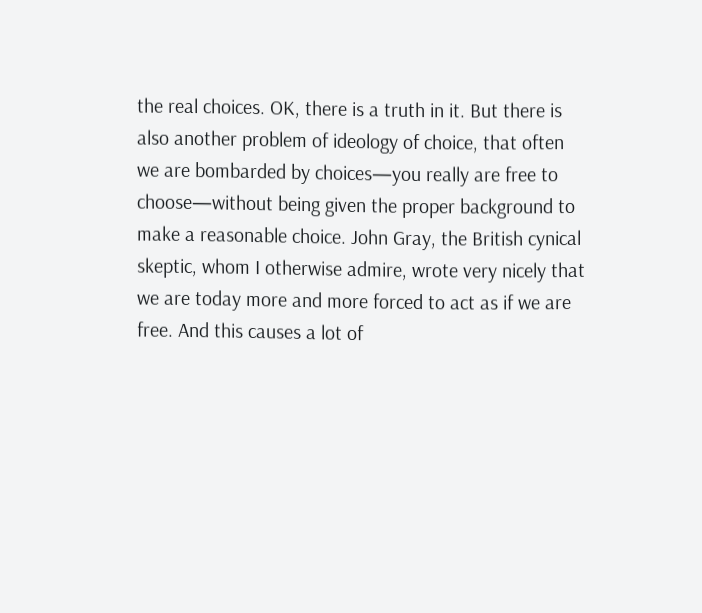the real choices. OK, there is a truth in it. But there is also another problem of ideology of choice, that often we are bombarded by choices—you really are free to choose—without being given the proper background to make a reasonable choice. John Gray, the British cynical skeptic, whom I otherwise admire, wrote very nicely that we are today more and more forced to act as if we are free. And this causes a lot of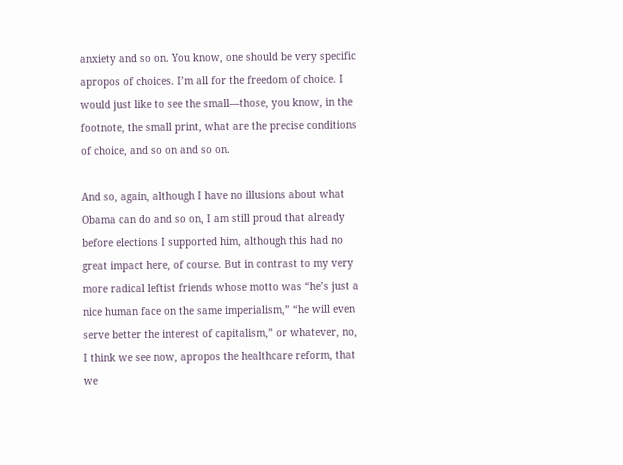anxiety and so on. You know, one should be very specific apropos of choices. I’m all for the freedom of choice. I would just like to see the small—those, you know, in the footnote, the small print, what are the precise conditions of choice, and so on and so on.

And so, again, although I have no illusions about what Obama can do and so on, I am still proud that already before elections I supported him, although this had no great impact here, of course. But in contrast to my very more radical leftist friends whose motto was “he’s just a nice human face on the same imperialism,” “he will even serve better the interest of capitalism,” or whatever, no, I think we see now, apropos the healthcare reform, that we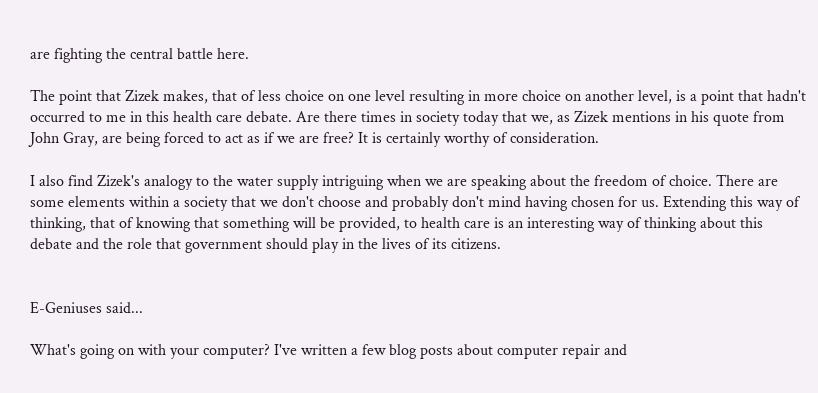are fighting the central battle here.

The point that Zizek makes, that of less choice on one level resulting in more choice on another level, is a point that hadn't occurred to me in this health care debate. Are there times in society today that we, as Zizek mentions in his quote from John Gray, are being forced to act as if we are free? It is certainly worthy of consideration.

I also find Zizek's analogy to the water supply intriguing when we are speaking about the freedom of choice. There are some elements within a society that we don't choose and probably don't mind having chosen for us. Extending this way of thinking, that of knowing that something will be provided, to health care is an interesting way of thinking about this debate and the role that government should play in the lives of its citizens.


E-Geniuses said...

What's going on with your computer? I've written a few blog posts about computer repair and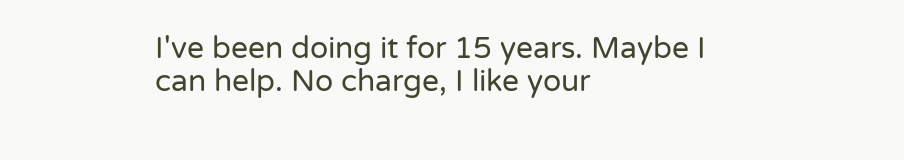I've been doing it for 15 years. Maybe I can help. No charge, I like your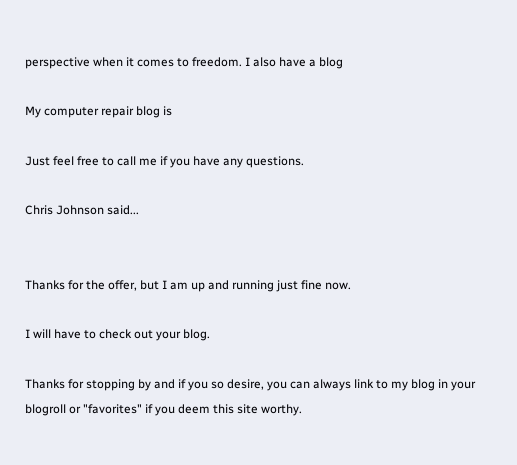perspective when it comes to freedom. I also have a blog

My computer repair blog is

Just feel free to call me if you have any questions.

Chris Johnson said...


Thanks for the offer, but I am up and running just fine now.

I will have to check out your blog.

Thanks for stopping by and if you so desire, you can always link to my blog in your blogroll or "favorites" if you deem this site worthy.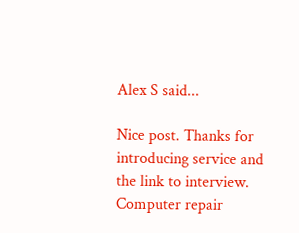Alex S said...

Nice post. Thanks for introducing service and the link to interview. Computer repair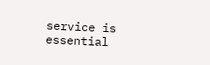service is essential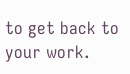to get back to your work.